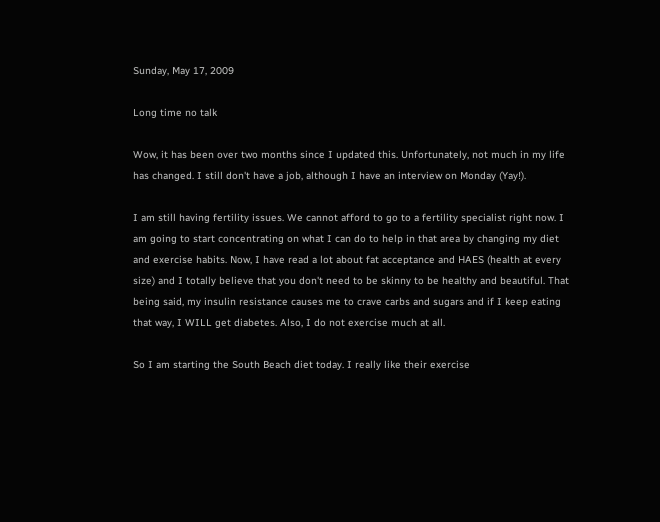Sunday, May 17, 2009

Long time no talk

Wow, it has been over two months since I updated this. Unfortunately, not much in my life has changed. I still don't have a job, although I have an interview on Monday (Yay!).

I am still having fertility issues. We cannot afford to go to a fertility specialist right now. I am going to start concentrating on what I can do to help in that area by changing my diet and exercise habits. Now, I have read a lot about fat acceptance and HAES (health at every size) and I totally believe that you don't need to be skinny to be healthy and beautiful. That being said, my insulin resistance causes me to crave carbs and sugars and if I keep eating that way, I WILL get diabetes. Also, I do not exercise much at all.

So I am starting the South Beach diet today. I really like their exercise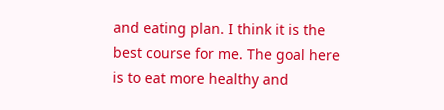and eating plan. I think it is the best course for me. The goal here is to eat more healthy and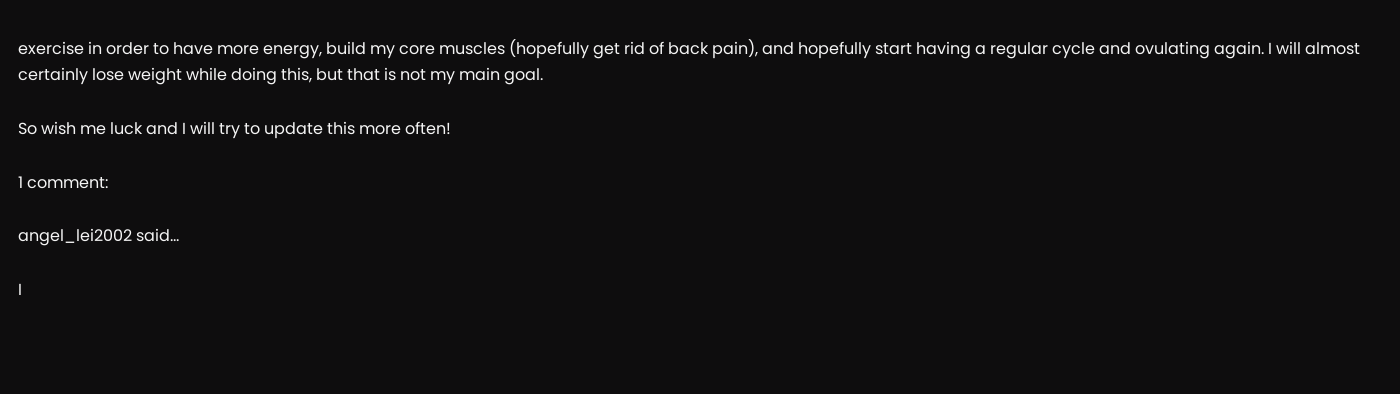exercise in order to have more energy, build my core muscles (hopefully get rid of back pain), and hopefully start having a regular cycle and ovulating again. I will almost certainly lose weight while doing this, but that is not my main goal.

So wish me luck and I will try to update this more often!

1 comment:

angel_lei2002 said...

I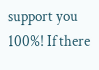support you 100%! If there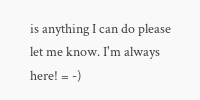is anything I can do please let me know. I'm always here! = -)